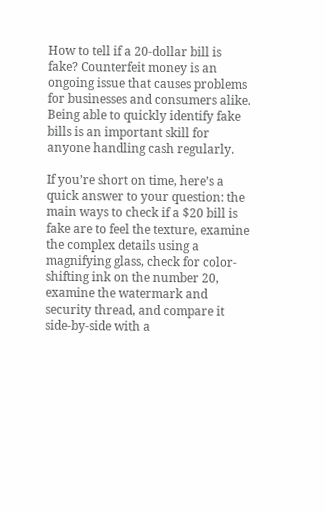How to tell if a 20-dollar bill is fake? Counterfeit money is an ongoing issue that causes problems for businesses and consumers alike. Being able to quickly identify fake bills is an important skill for anyone handling cash regularly.

If you’re short on time, here’s a quick answer to your question: the main ways to check if a $20 bill is fake are to feel the texture, examine the complex details using a magnifying glass, check for color-shifting ink on the number 20, examine the watermark and security thread, and compare it side-by-side with a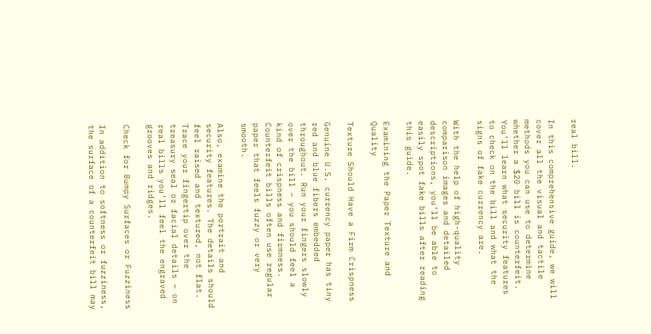real bill.

In this comprehensive guide, we will cover all the visual and tactile methods you can use to determine whether a $20 bill is counterfeit. You’ll learn what security features to check on the bill and what the signs of fake currency are.

With the help of high-quality comparison images and detailed descriptions, you’ll be able to easily spot fake bills after reading this guide.

Examining the Paper Texture and Quality

Texture Should Have a Firm Crispness

Genuine U.S. currency paper has tiny red and blue fibers embedded throughout. Run your fingers slowly over the bill – you should feel a kind of crispness and firmness. Counterfeit bills often use regular paper that feels fuzzy or very smooth.

Also, examine the portrait and security features. The details should feel raised and textured, not flat. Trace your fingertip over the treasury seal or facial details – on real bills you’ll feel the engraved grooves and ridges.

Check for Bumpy Surfaces or Fuzziness

In addition to softness or fuzziness, the surface of a counterfeit bill may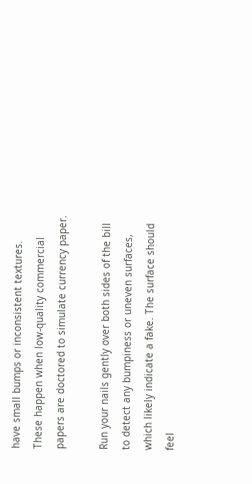have small bumps or inconsistent textures. These happen when low-quality commercial papers are doctored to simulate currency paper.

Run your nails gently over both sides of the bill to detect any bumpiness or uneven surfaces, which likely indicate a fake. The surface should feel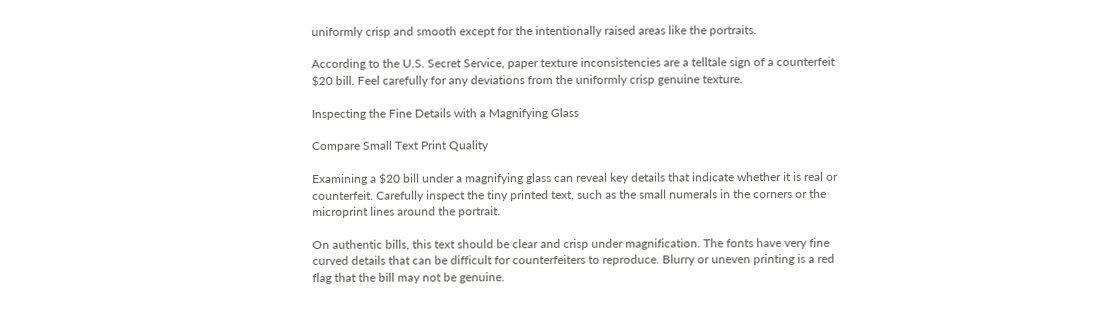uniformly crisp and smooth except for the intentionally raised areas like the portraits.

According to the U.S. Secret Service, paper texture inconsistencies are a telltale sign of a counterfeit $20 bill. Feel carefully for any deviations from the uniformly crisp genuine texture.

Inspecting the Fine Details with a Magnifying Glass

Compare Small Text Print Quality

Examining a $20 bill under a magnifying glass can reveal key details that indicate whether it is real or counterfeit. Carefully inspect the tiny printed text, such as the small numerals in the corners or the microprint lines around the portrait.

On authentic bills, this text should be clear and crisp under magnification. The fonts have very fine curved details that can be difficult for counterfeiters to reproduce. Blurry or uneven printing is a red flag that the bill may not be genuine.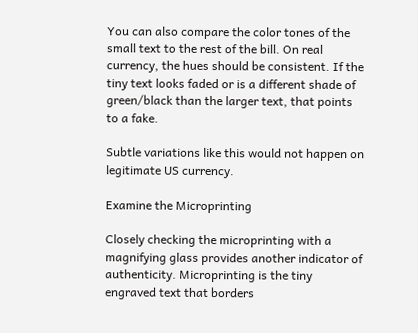You can also compare the color tones of the small text to the rest of the bill. On real currency, the hues should be consistent. If the tiny text looks faded or is a different shade of green/black than the larger text, that points to a fake.

Subtle variations like this would not happen on legitimate US currency.

Examine the Microprinting

Closely checking the microprinting with a magnifying glass provides another indicator of authenticity. Microprinting is the tiny engraved text that borders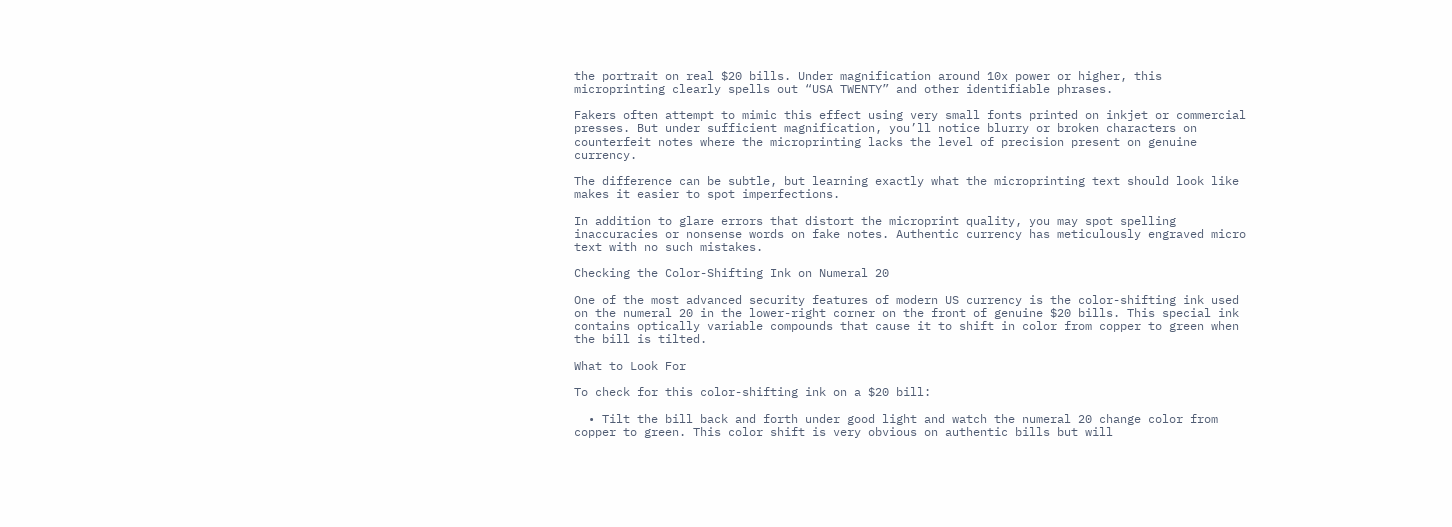the portrait on real $20 bills. Under magnification around 10x power or higher, this microprinting clearly spells out “USA TWENTY” and other identifiable phrases.

Fakers often attempt to mimic this effect using very small fonts printed on inkjet or commercial presses. But under sufficient magnification, you’ll notice blurry or broken characters on counterfeit notes where the microprinting lacks the level of precision present on genuine currency.

The difference can be subtle, but learning exactly what the microprinting text should look like makes it easier to spot imperfections.

In addition to glare errors that distort the microprint quality, you may spot spelling inaccuracies or nonsense words on fake notes. Authentic currency has meticulously engraved micro text with no such mistakes.

Checking the Color-Shifting Ink on Numeral 20

One of the most advanced security features of modern US currency is the color-shifting ink used on the numeral 20 in the lower-right corner on the front of genuine $20 bills. This special ink contains optically variable compounds that cause it to shift in color from copper to green when the bill is tilted.

What to Look For

To check for this color-shifting ink on a $20 bill:

  • Tilt the bill back and forth under good light and watch the numeral 20 change color from copper to green. This color shift is very obvious on authentic bills but will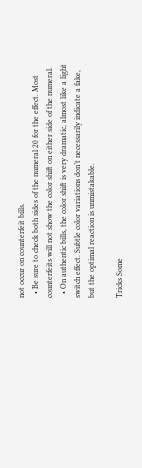not occur on counterfeit bills.
  • Be sure to check both sides of the numeral 20 for the effect. Most counterfeits will not show the color shift on either side of the numeral.
  • On authentic bills, the color shift is very dramatic, almost like a light switch effect. Subtle color variations don’t necessarily indicate a fake, but the optimal reaction is unmistakable.

Tricks Some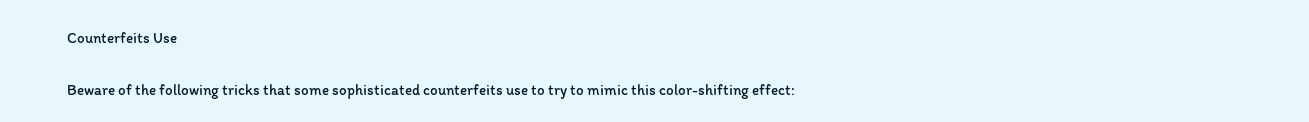Counterfeits Use

Beware of the following tricks that some sophisticated counterfeits use to try to mimic this color-shifting effect: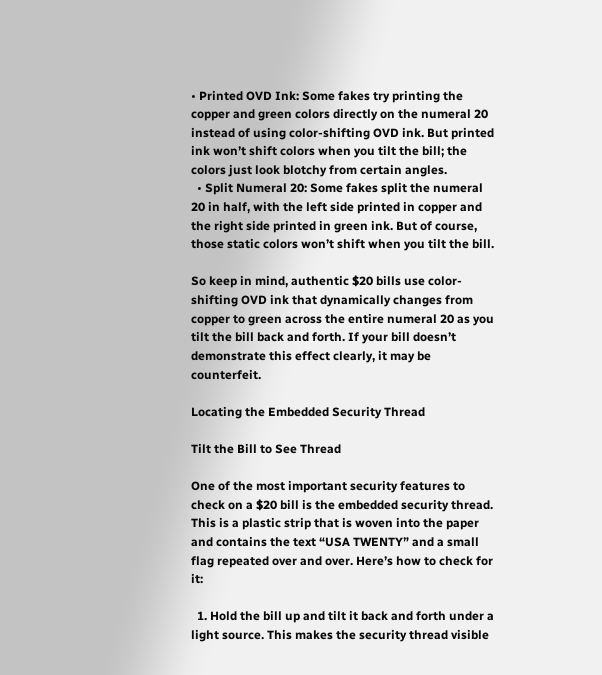• Printed OVD Ink: Some fakes try printing the copper and green colors directly on the numeral 20 instead of using color-shifting OVD ink. But printed ink won’t shift colors when you tilt the bill; the colors just look blotchy from certain angles.
  • Split Numeral 20: Some fakes split the numeral 20 in half, with the left side printed in copper and the right side printed in green ink. But of course, those static colors won’t shift when you tilt the bill.

So keep in mind, authentic $20 bills use color-shifting OVD ink that dynamically changes from copper to green across the entire numeral 20 as you tilt the bill back and forth. If your bill doesn’t demonstrate this effect clearly, it may be counterfeit.

Locating the Embedded Security Thread

Tilt the Bill to See Thread

One of the most important security features to check on a $20 bill is the embedded security thread. This is a plastic strip that is woven into the paper and contains the text “USA TWENTY” and a small flag repeated over and over. Here’s how to check for it:

  1. Hold the bill up and tilt it back and forth under a light source. This makes the security thread visible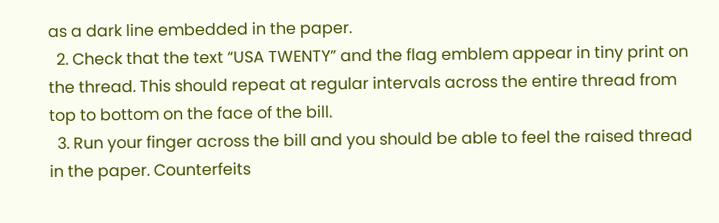as a dark line embedded in the paper.
  2. Check that the text “USA TWENTY” and the flag emblem appear in tiny print on the thread. This should repeat at regular intervals across the entire thread from top to bottom on the face of the bill.
  3. Run your finger across the bill and you should be able to feel the raised thread in the paper. Counterfeits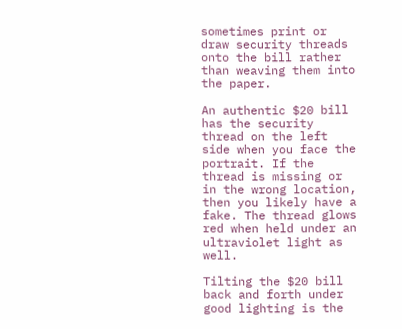sometimes print or draw security threads onto the bill rather than weaving them into the paper.

An authentic $20 bill has the security thread on the left side when you face the portrait. If the thread is missing or in the wrong location, then you likely have a fake. The thread glows red when held under an ultraviolet light as well.

Tilting the $20 bill back and forth under good lighting is the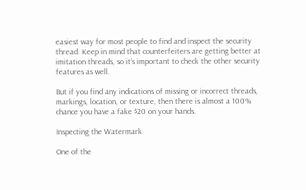easiest way for most people to find and inspect the security thread. Keep in mind that counterfeiters are getting better at imitation threads, so it’s important to check the other security features as well.

But if you find any indications of missing or incorrect threads, markings, location, or texture, then there is almost a 100% chance you have a fake $20 on your hands.

Inspecting the Watermark

One of the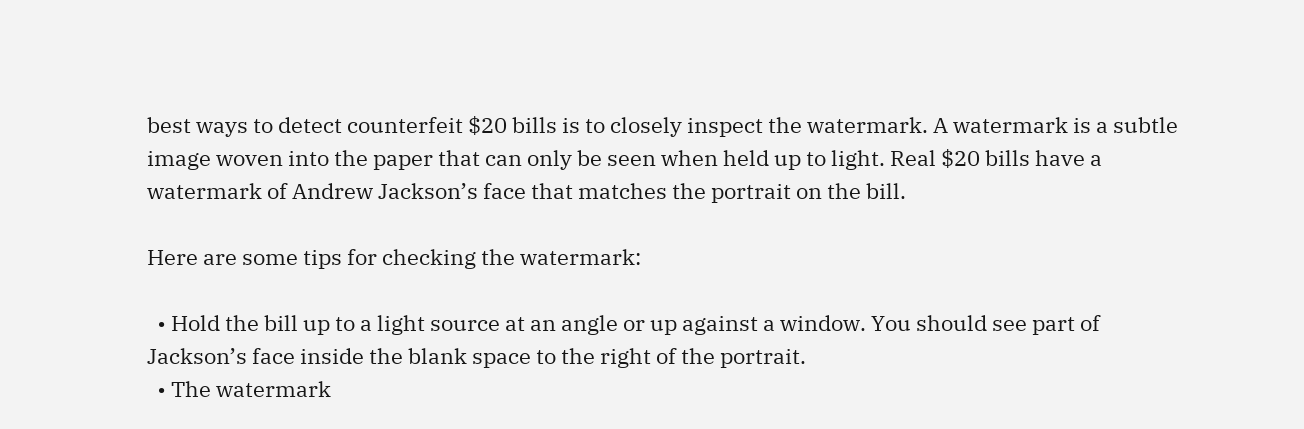best ways to detect counterfeit $20 bills is to closely inspect the watermark. A watermark is a subtle image woven into the paper that can only be seen when held up to light. Real $20 bills have a watermark of Andrew Jackson’s face that matches the portrait on the bill.

Here are some tips for checking the watermark:

  • Hold the bill up to a light source at an angle or up against a window. You should see part of Jackson’s face inside the blank space to the right of the portrait.
  • The watermark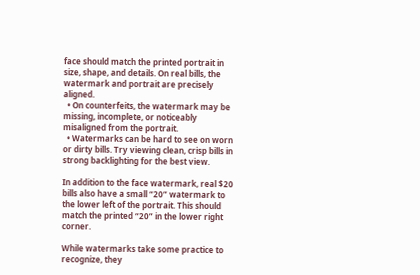face should match the printed portrait in size, shape, and details. On real bills, the watermark and portrait are precisely aligned.
  • On counterfeits, the watermark may be missing, incomplete, or noticeably misaligned from the portrait.
  • Watermarks can be hard to see on worn or dirty bills. Try viewing clean, crisp bills in strong backlighting for the best view.

In addition to the face watermark, real $20 bills also have a small “20” watermark to the lower left of the portrait. This should match the printed “20” in the lower right corner.

While watermarks take some practice to recognize, they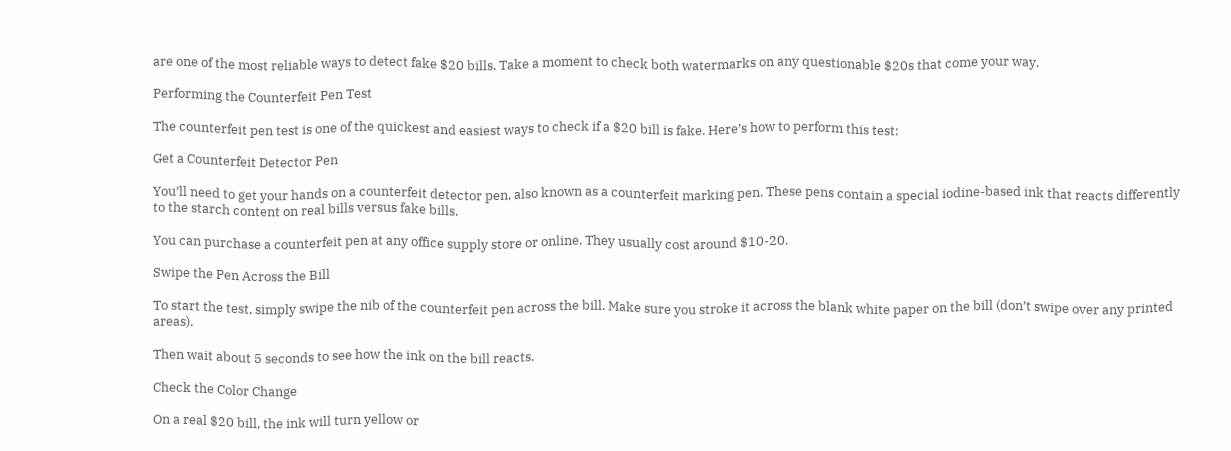are one of the most reliable ways to detect fake $20 bills. Take a moment to check both watermarks on any questionable $20s that come your way.

Performing the Counterfeit Pen Test

The counterfeit pen test is one of the quickest and easiest ways to check if a $20 bill is fake. Here’s how to perform this test:

Get a Counterfeit Detector Pen

You’ll need to get your hands on a counterfeit detector pen, also known as a counterfeit marking pen. These pens contain a special iodine-based ink that reacts differently to the starch content on real bills versus fake bills.

You can purchase a counterfeit pen at any office supply store or online. They usually cost around $10-20.

Swipe the Pen Across the Bill

To start the test, simply swipe the nib of the counterfeit pen across the bill. Make sure you stroke it across the blank white paper on the bill (don’t swipe over any printed areas).

Then wait about 5 seconds to see how the ink on the bill reacts.

Check the Color Change

On a real $20 bill, the ink will turn yellow or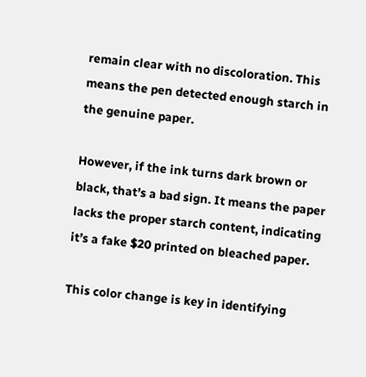remain clear with no discoloration. This means the pen detected enough starch in the genuine paper.

However, if the ink turns dark brown or black, that’s a bad sign. It means the paper lacks the proper starch content, indicating it’s a fake $20 printed on bleached paper.

This color change is key in identifying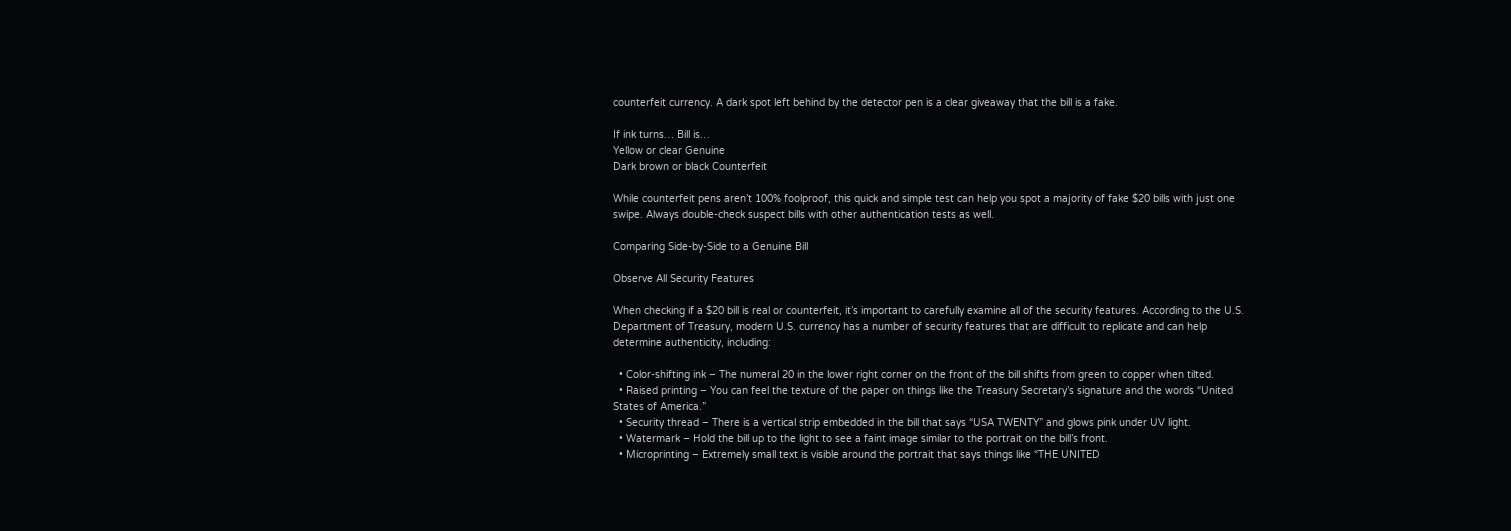counterfeit currency. A dark spot left behind by the detector pen is a clear giveaway that the bill is a fake.

If ink turns… Bill is…
Yellow or clear Genuine
Dark brown or black Counterfeit

While counterfeit pens aren’t 100% foolproof, this quick and simple test can help you spot a majority of fake $20 bills with just one swipe. Always double-check suspect bills with other authentication tests as well.

Comparing Side-by-Side to a Genuine Bill

Observe All Security Features

When checking if a $20 bill is real or counterfeit, it’s important to carefully examine all of the security features. According to the U.S. Department of Treasury, modern U.S. currency has a number of security features that are difficult to replicate and can help determine authenticity, including:

  • Color-shifting ink – The numeral 20 in the lower right corner on the front of the bill shifts from green to copper when tilted.
  • Raised printing – You can feel the texture of the paper on things like the Treasury Secretary’s signature and the words “United States of America.”
  • Security thread – There is a vertical strip embedded in the bill that says “USA TWENTY” and glows pink under UV light.
  • Watermark – Hold the bill up to the light to see a faint image similar to the portrait on the bill’s front.
  • Microprinting – Extremely small text is visible around the portrait that says things like “THE UNITED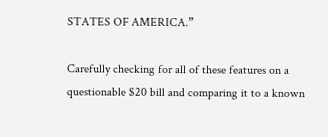STATES OF AMERICA.”

Carefully checking for all of these features on a questionable $20 bill and comparing it to a known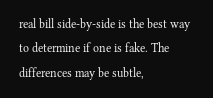real bill side-by-side is the best way to determine if one is fake. The differences may be subtle,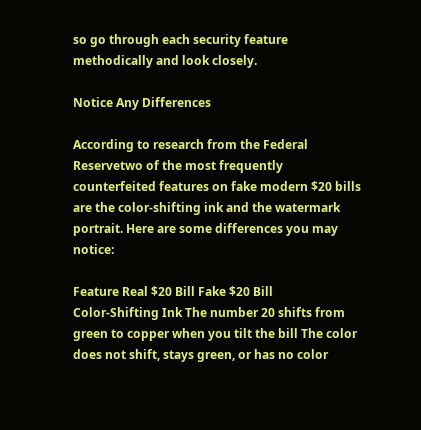so go through each security feature methodically and look closely.

Notice Any Differences

According to research from the Federal Reservetwo of the most frequently counterfeited features on fake modern $20 bills are the color-shifting ink and the watermark portrait. Here are some differences you may notice:

Feature Real $20 Bill Fake $20 Bill
Color-Shifting Ink The number 20 shifts from green to copper when you tilt the bill The color does not shift, stays green, or has no color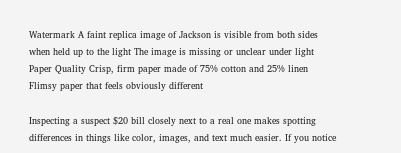Watermark A faint replica image of Jackson is visible from both sides when held up to the light The image is missing or unclear under light
Paper Quality Crisp, firm paper made of 75% cotton and 25% linen Flimsy paper that feels obviously different

Inspecting a suspect $20 bill closely next to a real one makes spotting differences in things like color, images, and text much easier. If you notice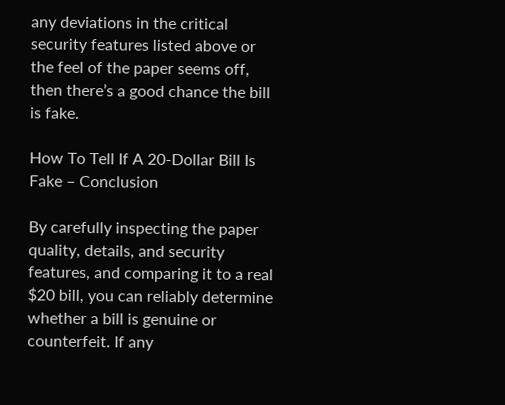any deviations in the critical security features listed above or the feel of the paper seems off, then there’s a good chance the bill is fake.

How To Tell If A 20-Dollar Bill Is Fake – Conclusion

By carefully inspecting the paper quality, details, and security features, and comparing it to a real $20 bill, you can reliably determine whether a bill is genuine or counterfeit. If any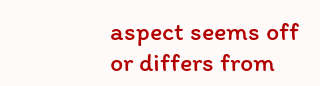aspect seems off or differs from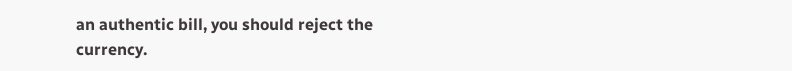an authentic bill, you should reject the currency.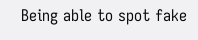Being able to spot fake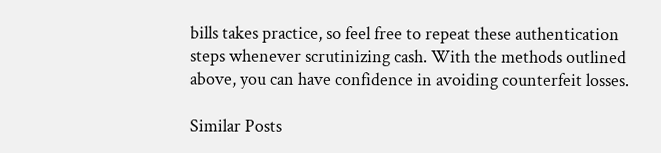bills takes practice, so feel free to repeat these authentication steps whenever scrutinizing cash. With the methods outlined above, you can have confidence in avoiding counterfeit losses.

Similar Posts